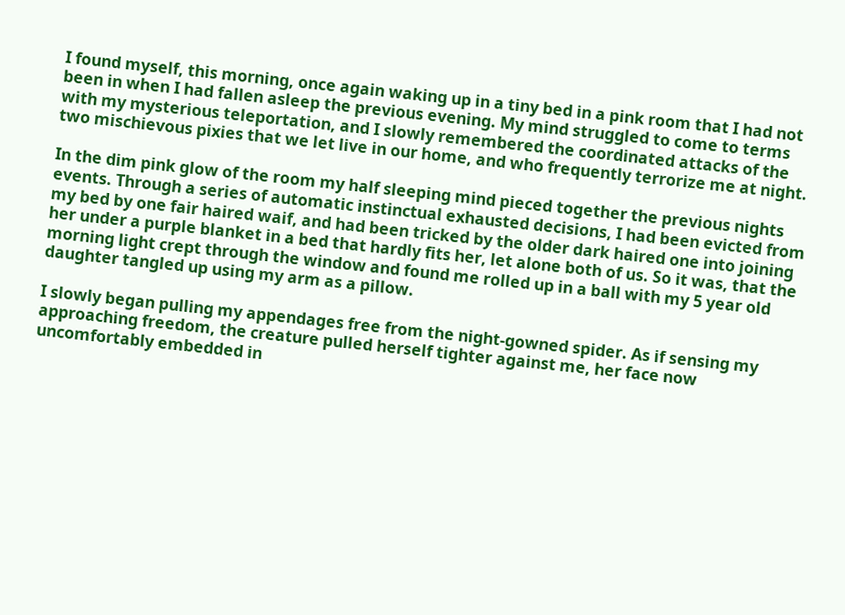I found myself, this morning, once again waking up in a tiny bed in a pink room that I had not been in when I had fallen asleep the previous evening. My mind struggled to come to terms with my mysterious teleportation, and I slowly remembered the coordinated attacks of the two mischievous pixies that we let live in our home, and who frequently terrorize me at night.

In the dim pink glow of the room my half sleeping mind pieced together the previous nights events. Through a series of automatic instinctual exhausted decisions, I had been evicted from my bed by one fair haired waif, and had been tricked by the older dark haired one into joining her under a purple blanket in a bed that hardly fits her, let alone both of us. So it was, that the morning light crept through the window and found me rolled up in a ball with my 5 year old daughter tangled up using my arm as a pillow.

I slowly began pulling my appendages free from the night-gowned spider. As if sensing my approaching freedom, the creature pulled herself tighter against me, her face now uncomfortably embedded in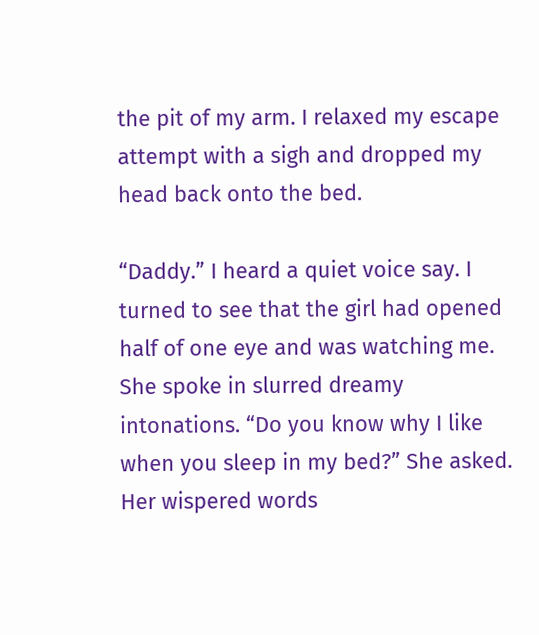the pit of my arm. I relaxed my escape attempt with a sigh and dropped my head back onto the bed.

“Daddy.” I heard a quiet voice say. I turned to see that the girl had opened half of one eye and was watching me. She spoke in slurred dreamy intonations. “Do you know why I like when you sleep in my bed?” She asked. Her wispered words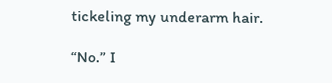tickeling my underarm hair.

“No.” I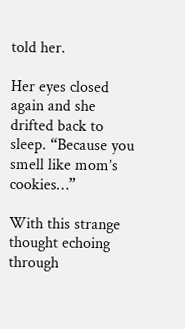told her.

Her eyes closed again and she drifted back to sleep. “Because you smell like mom’s cookies…”

With this strange thought echoing through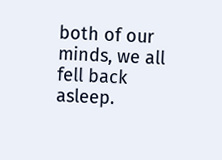both of our minds, we all fell back asleep.